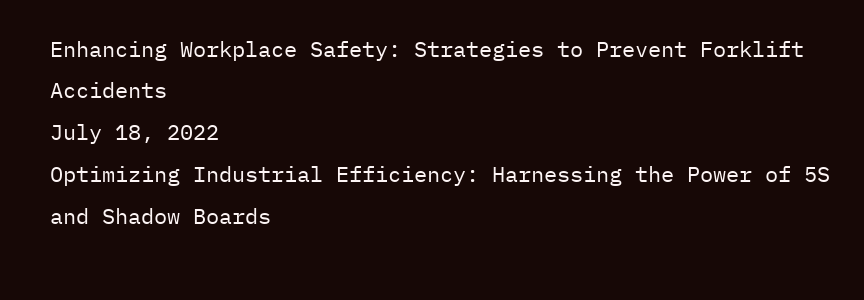Enhancing Workplace Safety: Strategies to Prevent Forklift Accidents
July 18, 2022
Optimizing Industrial Efficiency: Harnessing the Power of 5S and Shadow Boards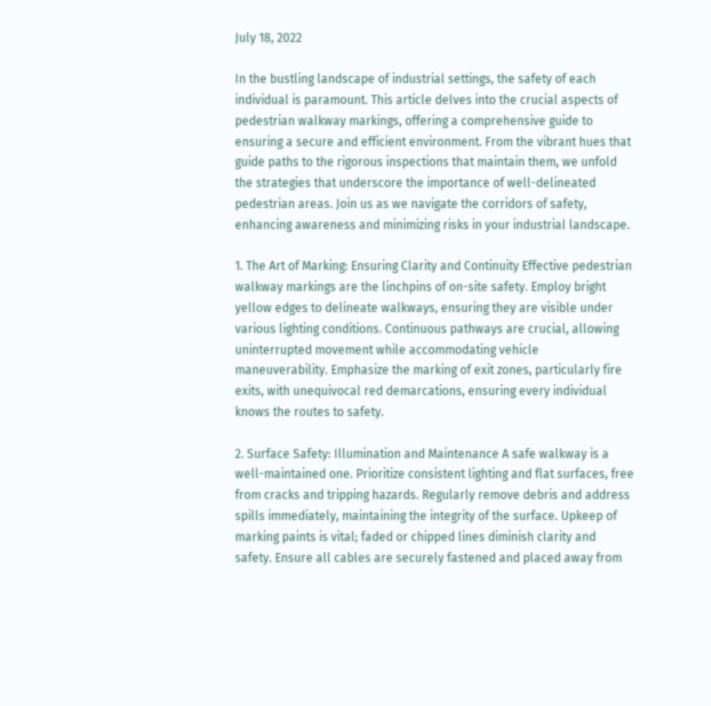July 18, 2022

In the bustling landscape of industrial settings, the safety of each individual is paramount. This article delves into the crucial aspects of pedestrian walkway markings, offering a comprehensive guide to ensuring a secure and efficient environment. From the vibrant hues that guide paths to the rigorous inspections that maintain them, we unfold the strategies that underscore the importance of well-delineated pedestrian areas. Join us as we navigate the corridors of safety, enhancing awareness and minimizing risks in your industrial landscape.

1. The Art of Marking: Ensuring Clarity and Continuity Effective pedestrian walkway markings are the linchpins of on-site safety. Employ bright yellow edges to delineate walkways, ensuring they are visible under various lighting conditions. Continuous pathways are crucial, allowing uninterrupted movement while accommodating vehicle maneuverability. Emphasize the marking of exit zones, particularly fire exits, with unequivocal red demarcations, ensuring every individual knows the routes to safety.

2. Surface Safety: Illumination and Maintenance A safe walkway is a well-maintained one. Prioritize consistent lighting and flat surfaces, free from cracks and tripping hazards. Regularly remove debris and address spills immediately, maintaining the integrity of the surface. Upkeep of marking paints is vital; faded or chipped lines diminish clarity and safety. Ensure all cables are securely fastened and placed away from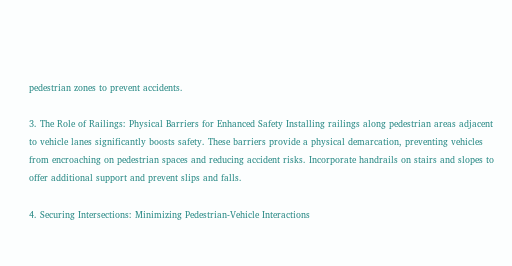pedestrian zones to prevent accidents.

3. The Role of Railings: Physical Barriers for Enhanced Safety Installing railings along pedestrian areas adjacent to vehicle lanes significantly boosts safety. These barriers provide a physical demarcation, preventing vehicles from encroaching on pedestrian spaces and reducing accident risks. Incorporate handrails on stairs and slopes to offer additional support and prevent slips and falls.

4. Securing Intersections: Minimizing Pedestrian-Vehicle Interactions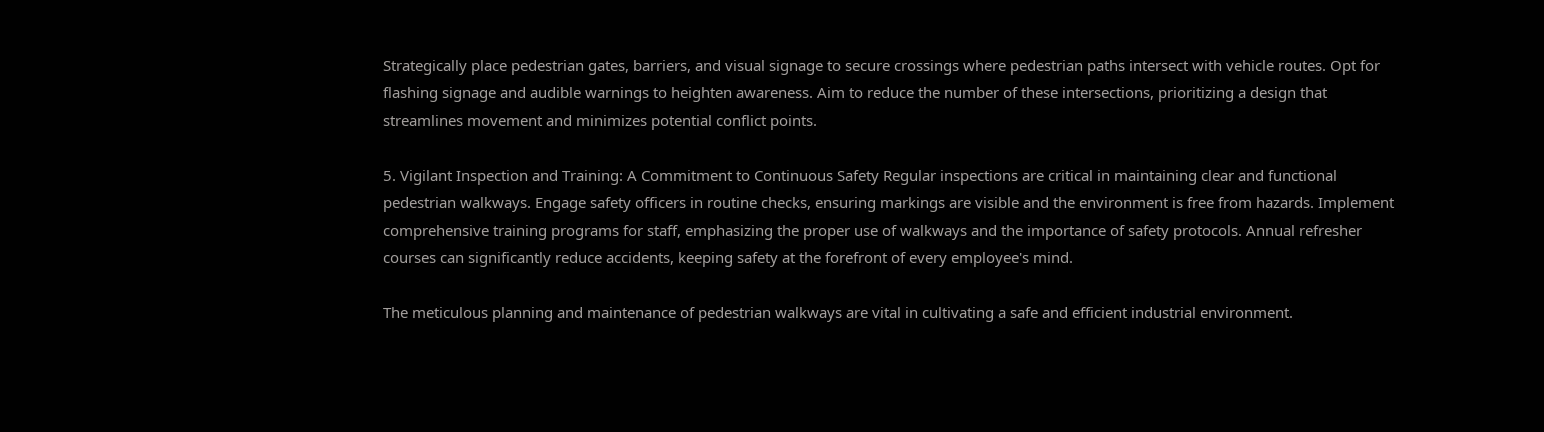Strategically place pedestrian gates, barriers, and visual signage to secure crossings where pedestrian paths intersect with vehicle routes. Opt for flashing signage and audible warnings to heighten awareness. Aim to reduce the number of these intersections, prioritizing a design that streamlines movement and minimizes potential conflict points.

5. Vigilant Inspection and Training: A Commitment to Continuous Safety Regular inspections are critical in maintaining clear and functional pedestrian walkways. Engage safety officers in routine checks, ensuring markings are visible and the environment is free from hazards. Implement comprehensive training programs for staff, emphasizing the proper use of walkways and the importance of safety protocols. Annual refresher courses can significantly reduce accidents, keeping safety at the forefront of every employee's mind.

The meticulous planning and maintenance of pedestrian walkways are vital in cultivating a safe and efficient industrial environment.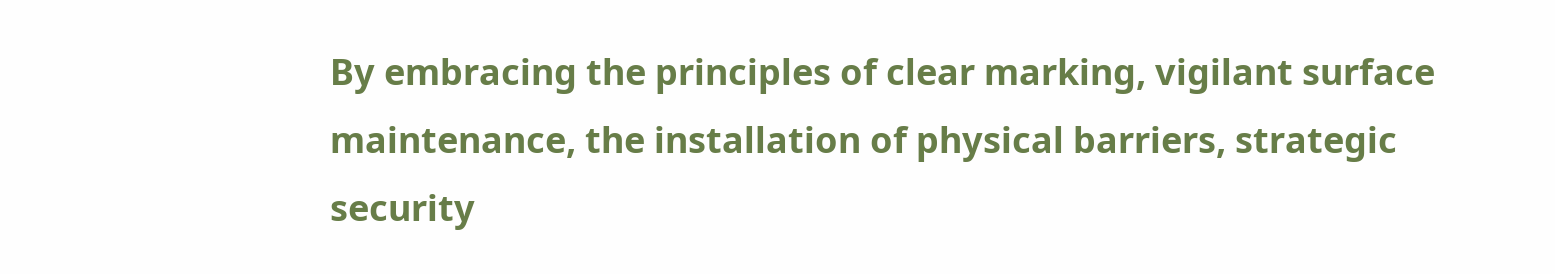By embracing the principles of clear marking, vigilant surface maintenance, the installation of physical barriers, strategic security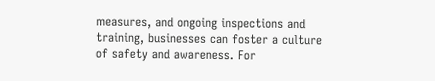measures, and ongoing inspections and training, businesses can foster a culture of safety and awareness. For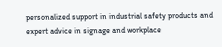personalized support in industrial safety products and expert advice in signage and workplace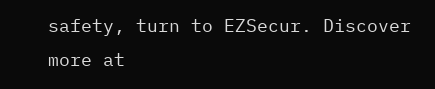safety, turn to EZSecur. Discover more at